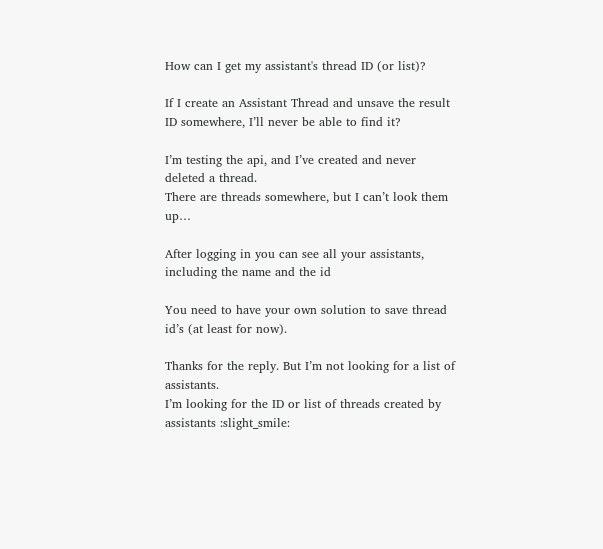How can I get my assistant's thread ID (or list)?

If I create an Assistant Thread and unsave the result ID somewhere, I’ll never be able to find it?

I’m testing the api, and I’ve created and never deleted a thread.
There are threads somewhere, but I can’t look them up…

After logging in you can see all your assistants, including the name and the id

You need to have your own solution to save thread id’s (at least for now).

Thanks for the reply. But I’m not looking for a list of assistants.
I’m looking for the ID or list of threads created by assistants :slight_smile: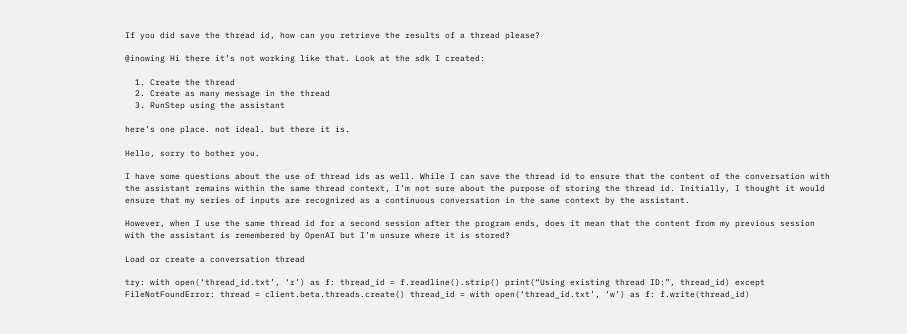If you did save the thread id, how can you retrieve the results of a thread please?

@inowing Hi there it’s not working like that. Look at the sdk I created:

  1. Create the thread
  2. Create as many message in the thread
  3. RunStep using the assistant

here’s one place. not ideal. but there it is.

Hello, sorry to bother you.

I have some questions about the use of thread ids as well. While I can save the thread id to ensure that the content of the conversation with the assistant remains within the same thread context, I’m not sure about the purpose of storing the thread id. Initially, I thought it would ensure that my series of inputs are recognized as a continuous conversation in the same context by the assistant.

However, when I use the same thread id for a second session after the program ends, does it mean that the content from my previous session with the assistant is remembered by OpenAI but I’m unsure where it is stored?

Load or create a conversation thread

try: with open(‘thread_id.txt’, ‘r’) as f: thread_id = f.readline().strip() print(“Using existing thread ID:”, thread_id) except FileNotFoundError: thread = client.beta.threads.create() thread_id = with open(‘thread_id.txt’, ‘w’) as f: f.write(thread_id)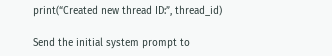print(“Created new thread ID:”, thread_id)

Send the initial system prompt to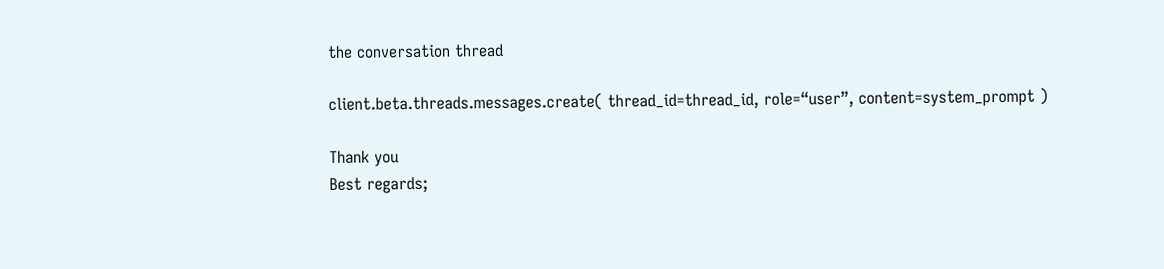the conversation thread

client.beta.threads.messages.create( thread_id=thread_id, role=“user”, content=system_prompt )

Thank you
Best regards;